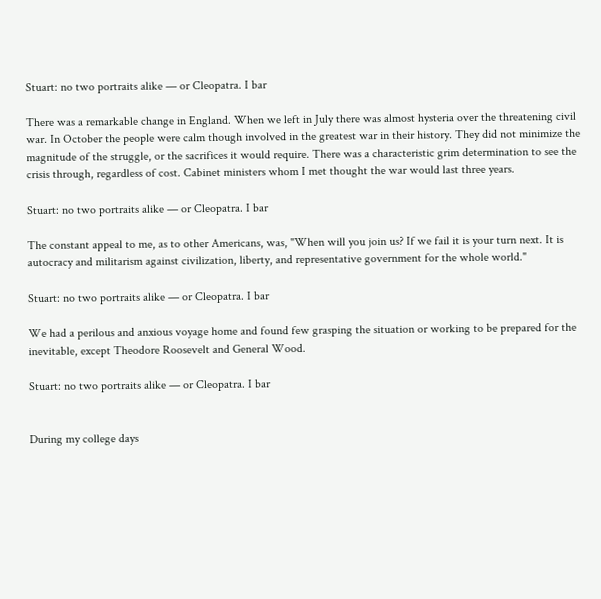Stuart: no two portraits alike — or Cleopatra. I bar

There was a remarkable change in England. When we left in July there was almost hysteria over the threatening civil war. In October the people were calm though involved in the greatest war in their history. They did not minimize the magnitude of the struggle, or the sacrifices it would require. There was a characteristic grim determination to see the crisis through, regardless of cost. Cabinet ministers whom I met thought the war would last three years.

Stuart: no two portraits alike — or Cleopatra. I bar

The constant appeal to me, as to other Americans, was, "When will you join us? If we fail it is your turn next. It is autocracy and militarism against civilization, liberty, and representative government for the whole world."

Stuart: no two portraits alike — or Cleopatra. I bar

We had a perilous and anxious voyage home and found few grasping the situation or working to be prepared for the inevitable, except Theodore Roosevelt and General Wood.

Stuart: no two portraits alike — or Cleopatra. I bar


During my college days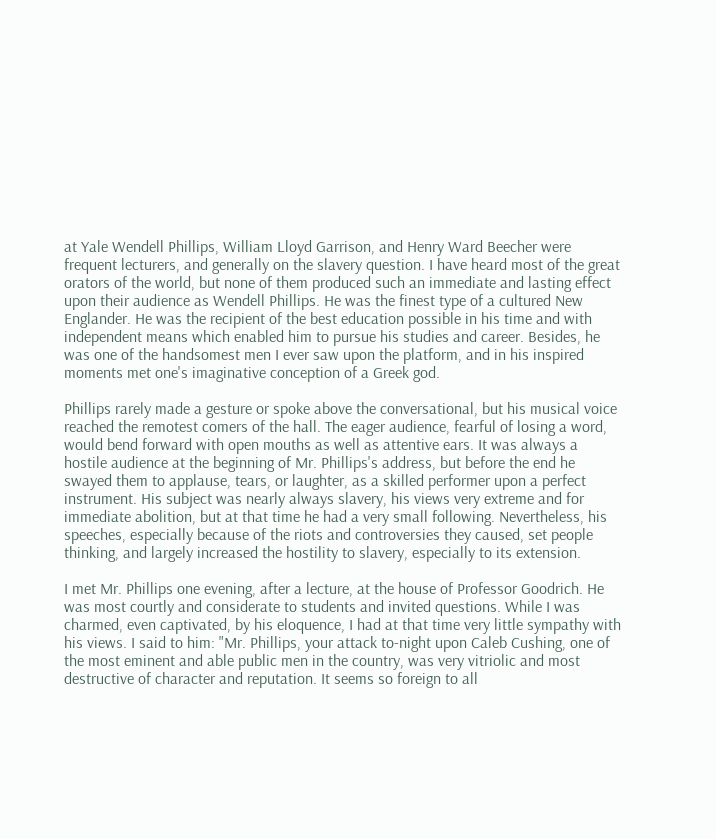at Yale Wendell Phillips, William Lloyd Garrison, and Henry Ward Beecher were frequent lecturers, and generally on the slavery question. I have heard most of the great orators of the world, but none of them produced such an immediate and lasting effect upon their audience as Wendell Phillips. He was the finest type of a cultured New Englander. He was the recipient of the best education possible in his time and with independent means which enabled him to pursue his studies and career. Besides, he was one of the handsomest men I ever saw upon the platform, and in his inspired moments met one's imaginative conception of a Greek god.

Phillips rarely made a gesture or spoke above the conversational, but his musical voice reached the remotest comers of the hall. The eager audience, fearful of losing a word, would bend forward with open mouths as well as attentive ears. It was always a hostile audience at the beginning of Mr. Phillips's address, but before the end he swayed them to applause, tears, or laughter, as a skilled performer upon a perfect instrument. His subject was nearly always slavery, his views very extreme and for immediate abolition, but at that time he had a very small following. Nevertheless, his speeches, especially because of the riots and controversies they caused, set people thinking, and largely increased the hostility to slavery, especially to its extension.

I met Mr. Phillips one evening, after a lecture, at the house of Professor Goodrich. He was most courtly and considerate to students and invited questions. While I was charmed, even captivated, by his eloquence, I had at that time very little sympathy with his views. I said to him: "Mr. Phillips, your attack to-night upon Caleb Cushing, one of the most eminent and able public men in the country, was very vitriolic and most destructive of character and reputation. It seems so foreign to all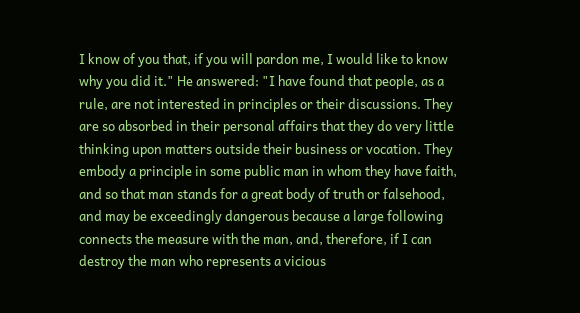I know of you that, if you will pardon me, I would like to know why you did it." He answered: "I have found that people, as a rule, are not interested in principles or their discussions. They are so absorbed in their personal affairs that they do very little thinking upon matters outside their business or vocation. They embody a principle in some public man in whom they have faith, and so that man stands for a great body of truth or falsehood, and may be exceedingly dangerous because a large following connects the measure with the man, and, therefore, if I can destroy the man who represents a vicious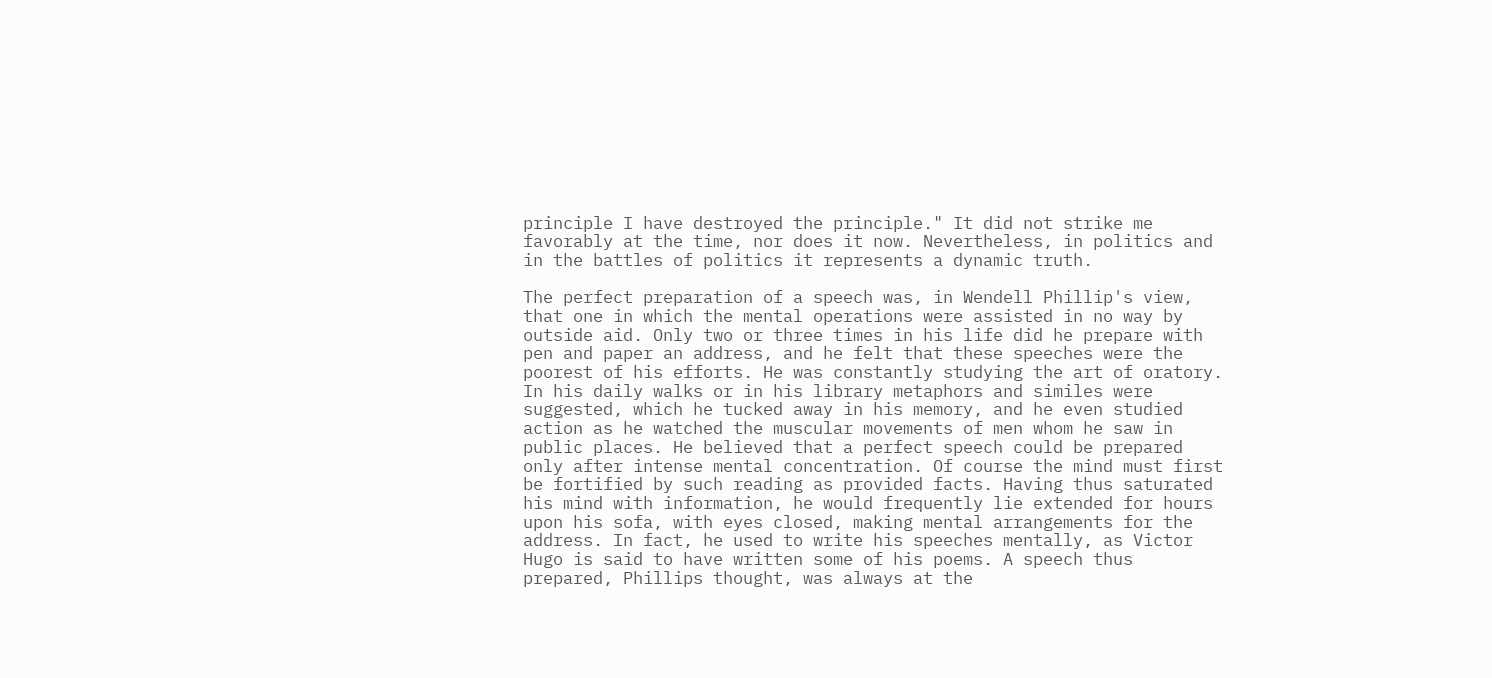principle I have destroyed the principle." It did not strike me favorably at the time, nor does it now. Nevertheless, in politics and in the battles of politics it represents a dynamic truth.

The perfect preparation of a speech was, in Wendell Phillip's view, that one in which the mental operations were assisted in no way by outside aid. Only two or three times in his life did he prepare with pen and paper an address, and he felt that these speeches were the poorest of his efforts. He was constantly studying the art of oratory. In his daily walks or in his library metaphors and similes were suggested, which he tucked away in his memory, and he even studied action as he watched the muscular movements of men whom he saw in public places. He believed that a perfect speech could be prepared only after intense mental concentration. Of course the mind must first be fortified by such reading as provided facts. Having thus saturated his mind with information, he would frequently lie extended for hours upon his sofa, with eyes closed, making mental arrangements for the address. In fact, he used to write his speeches mentally, as Victor Hugo is said to have written some of his poems. A speech thus prepared, Phillips thought, was always at the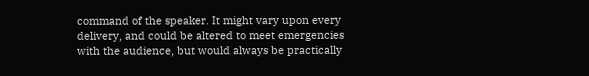command of the speaker. It might vary upon every delivery, and could be altered to meet emergencies with the audience, but would always be practically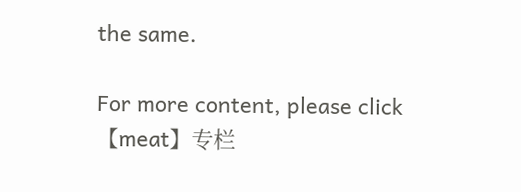the same.

For more content, please click【meat】专栏